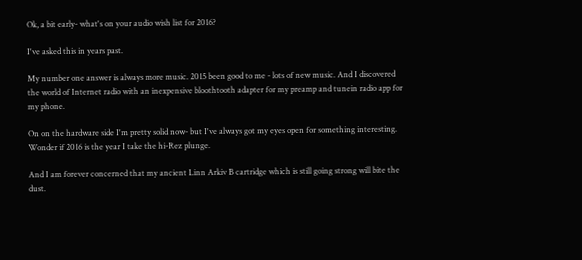Ok, a bit early- what's on your audio wish list for 2016?

I've asked this in years past.

My number one answer is always more music. 2015 been good to me - lots of new music. And I discovered the world of Internet radio with an inexpensive bloothtooth adapter for my preamp and tunein radio app for my phone.

On on the hardware side I'm pretty solid now- but I've always got my eyes open for something interesting. Wonder if 2016 is the year I take the hi-Rez plunge.

And I am forever concerned that my ancient Linn Arkiv B cartridge which is still going strong will bite the dust.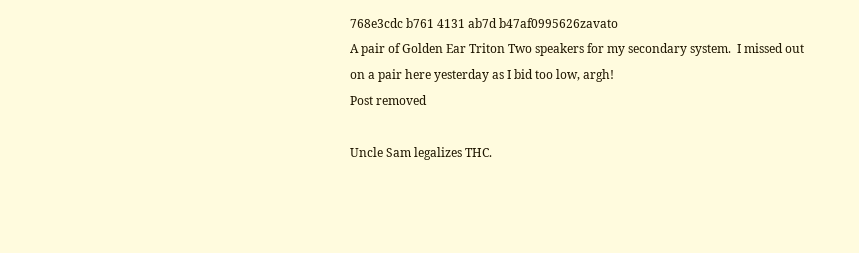768e3cdc b761 4131 ab7d b47af0995626zavato
A pair of Golden Ear Triton Two speakers for my secondary system.  I missed out on a pair here yesterday as I bid too low, argh!
Post removed

Uncle Sam legalizes THC.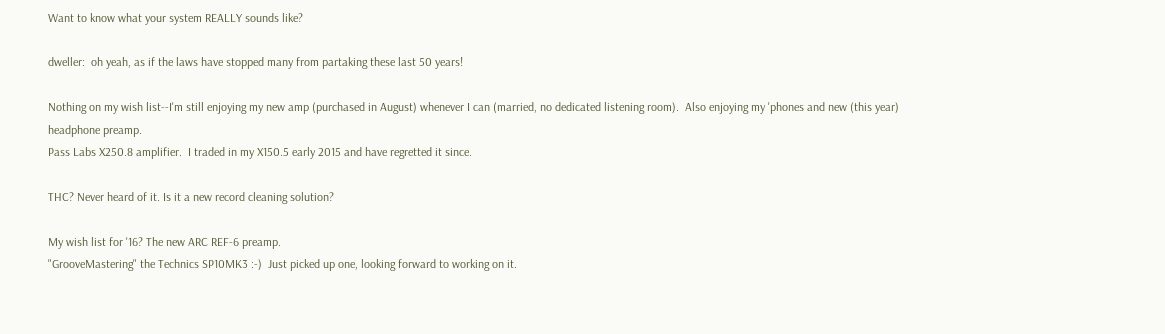Want to know what your system REALLY sounds like?

dweller:  oh yeah, as if the laws have stopped many from partaking these last 50 years!

Nothing on my wish list--I'm still enjoying my new amp (purchased in August) whenever I can (married, no dedicated listening room).  Also enjoying my 'phones and new (this year) headphone preamp.
Pass Labs X250.8 amplifier.  I traded in my X150.5 early 2015 and have regretted it since.

THC? Never heard of it. Is it a new record cleaning solution?

My wish list for '16? The new ARC REF-6 preamp.
"GrooveMastering" the Technics SP10MK3 :-)  Just picked up one, looking forward to working on it.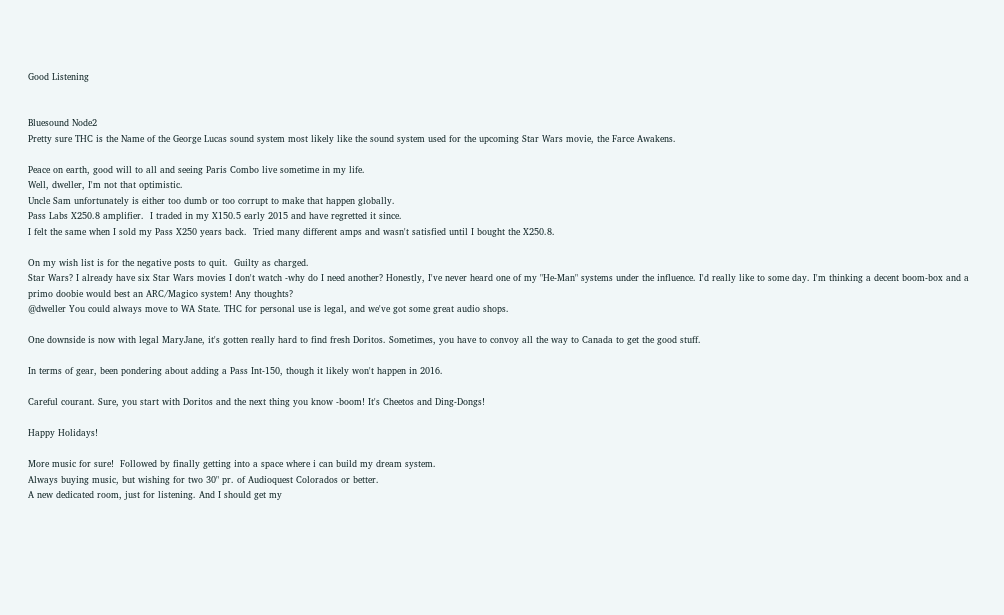Good Listening


Bluesound Node2
Pretty sure THC is the Name of the George Lucas sound system most likely like the sound system used for the upcoming Star Wars movie, the Farce Awakens.

Peace on earth, good will to all and seeing Paris Combo live sometime in my life.
Well, dweller, I'm not that optimistic.
Uncle Sam unfortunately is either too dumb or too corrupt to make that happen globally.
Pass Labs X250.8 amplifier.  I traded in my X150.5 early 2015 and have regretted it since.
I felt the same when I sold my Pass X250 years back.  Tried many different amps and wasn't satisfied until I bought the X250.8.

On my wish list is for the negative posts to quit.  Guilty as charged.
Star Wars? I already have six Star Wars movies I don't watch -why do I need another? Honestly, I've never heard one of my "He-Man" systems under the influence. I'd really like to some day. I'm thinking a decent boom-box and a primo doobie would best an ARC/Magico system! Any thoughts?
@dweller You could always move to WA State. THC for personal use is legal, and we've got some great audio shops.

One downside is now with legal MaryJane, it's gotten really hard to find fresh Doritos. Sometimes, you have to convoy all the way to Canada to get the good stuff.

In terms of gear, been pondering about adding a Pass Int-150, though it likely won't happen in 2016.

Careful courant. Sure, you start with Doritos and the next thing you know -boom! It's Cheetos and Ding-Dongs!

Happy Holidays!

More music for sure!  Followed by finally getting into a space where i can build my dream system.
Always buying music, but wishing for two 30" pr. of Audioquest Colorados or better.
A new dedicated room, just for listening. And I should get my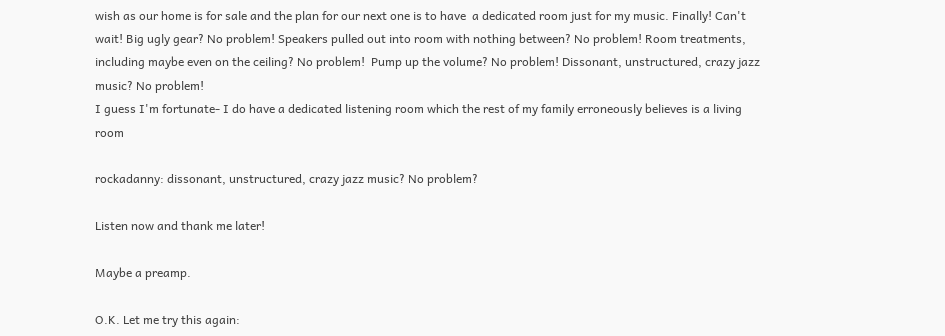wish as our home is for sale and the plan for our next one is to have  a dedicated room just for my music. Finally! Can't wait! Big ugly gear? No problem! Speakers pulled out into room with nothing between? No problem! Room treatments, including maybe even on the ceiling? No problem!  Pump up the volume? No problem! Dissonant, unstructured, crazy jazz music? No problem!
I guess I'm fortunate- I do have a dedicated listening room which the rest of my family erroneously believes is a living room

rockadanny: dissonant, unstructured, crazy jazz music? No problem?

Listen now and thank me later!

Maybe a preamp.

O.K. Let me try this again: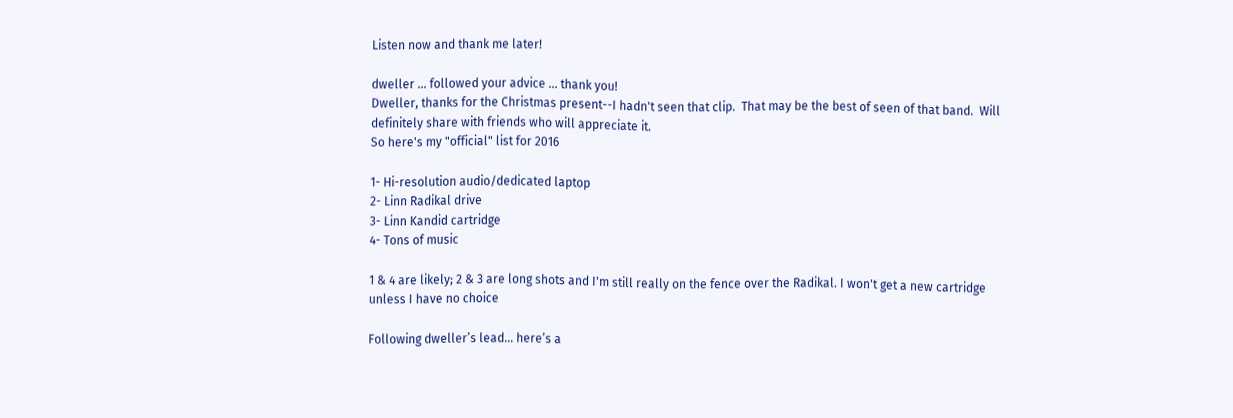Listen now and thank me later!

dweller ... followed your advice ... thank you!
Dweller, thanks for the Christmas present--I hadn't seen that clip.  That may be the best of seen of that band.  Will definitely share with friends who will appreciate it.
So here's my "official" list for 2016

1- Hi-resolution audio/dedicated laptop
2- Linn Radikal drive
3- Linn Kandid cartridge
4- Tons of music

1 & 4 are likely; 2 & 3 are long shots and I'm still really on the fence over the Radikal. I won't get a new cartridge unless I have no choice

Following dweller’s lead... here’s a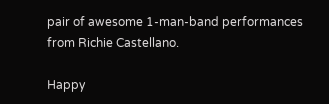pair of awesome 1-man-band performances from Richie Castellano.

Happy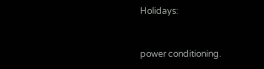Holidays:


power conditioning.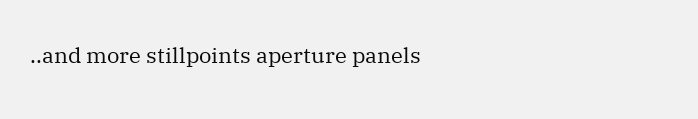..and more stillpoints aperture panels